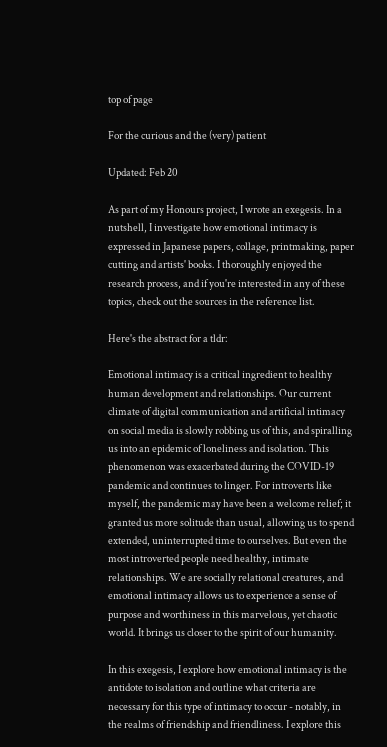top of page

For the curious and the (very) patient

Updated: Feb 20

As part of my Honours project, I wrote an exegesis. In a nutshell, I investigate how emotional intimacy is expressed in Japanese papers, collage, printmaking, paper cutting and artists' books. I thoroughly enjoyed the research process, and if you're interested in any of these topics, check out the sources in the reference list.

Here's the abstract for a tldr:

Emotional intimacy is a critical ingredient to healthy human development and relationships. Our current climate of digital communication and artificial intimacy on social media is slowly robbing us of this, and spiralling us into an epidemic of loneliness and isolation. This phenomenon was exacerbated during the COVID-19 pandemic and continues to linger. For introverts like myself, the pandemic may have been a welcome relief; it granted us more solitude than usual, allowing us to spend extended, uninterrupted time to ourselves. But even the most introverted people need healthy, intimate relationships. We are socially relational creatures, and emotional intimacy allows us to experience a sense of purpose and worthiness in this marvelous, yet chaotic world. It brings us closer to the spirit of our humanity.

In this exegesis, I explore how emotional intimacy is the antidote to isolation and outline what criteria are necessary for this type of intimacy to occur - notably, in the realms of friendship and friendliness. I explore this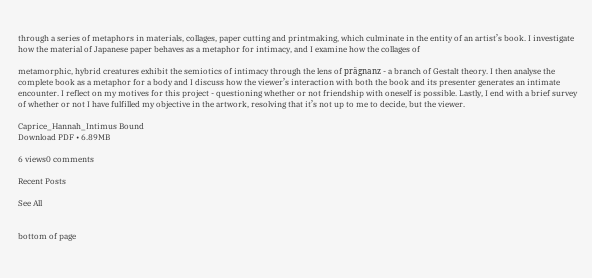through a series of metaphors in materials, collages, paper cutting and printmaking, which culminate in the entity of an artist’s book. I investigate how the material of Japanese paper behaves as a metaphor for intimacy, and I examine how the collages of

metamorphic, hybrid creatures exhibit the semiotics of intimacy through the lens of prägnanz - a branch of Gestalt theory. I then analyse the complete book as a metaphor for a body and I discuss how the viewer’s interaction with both the book and its presenter generates an intimate encounter. I reflect on my motives for this project - questioning whether or not friendship with oneself is possible. Lastly, I end with a brief survey of whether or not I have fulfilled my objective in the artwork, resolving that it’s not up to me to decide, but the viewer.

Caprice_Hannah_Intimus Bound
Download PDF • 6.89MB

6 views0 comments

Recent Posts

See All


bottom of page